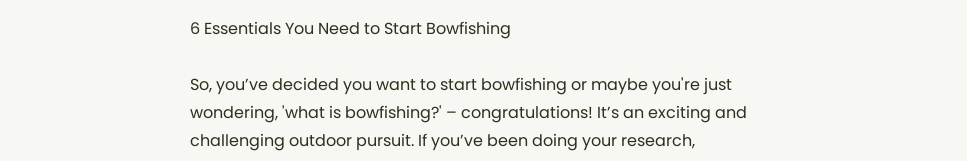6 Essentials You Need to Start Bowfishing

So, you’ve decided you want to start bowfishing or maybe you're just wondering, 'what is bowfishing?' – congratulations! It’s an exciting and challenging outdoor pursuit. If you’ve been doing your research,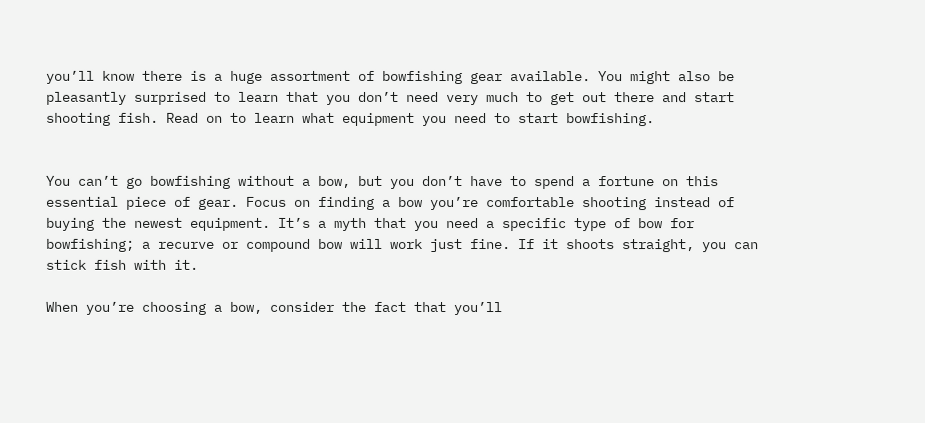you’ll know there is a huge assortment of bowfishing gear available. You might also be pleasantly surprised to learn that you don’t need very much to get out there and start shooting fish. Read on to learn what equipment you need to start bowfishing.


You can’t go bowfishing without a bow, but you don’t have to spend a fortune on this essential piece of gear. Focus on finding a bow you’re comfortable shooting instead of buying the newest equipment. It’s a myth that you need a specific type of bow for bowfishing; a recurve or compound bow will work just fine. If it shoots straight, you can stick fish with it.

When you’re choosing a bow, consider the fact that you’ll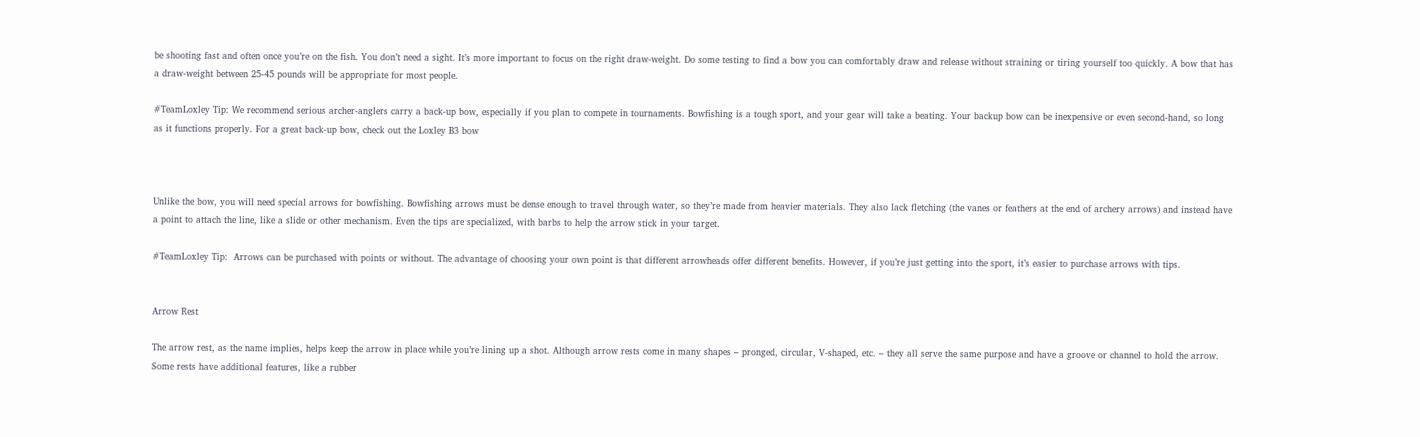be shooting fast and often once you’re on the fish. You don’t need a sight. It’s more important to focus on the right draw-weight. Do some testing to find a bow you can comfortably draw and release without straining or tiring yourself too quickly. A bow that has a draw-weight between 25-45 pounds will be appropriate for most people.

#TeamLoxley Tip: We recommend serious archer-anglers carry a back-up bow, especially if you plan to compete in tournaments. Bowfishing is a tough sport, and your gear will take a beating. Your backup bow can be inexpensive or even second-hand, so long as it functions properly. For a great back-up bow, check out the Loxley B3 bow



Unlike the bow, you will need special arrows for bowfishing. Bowfishing arrows must be dense enough to travel through water, so they’re made from heavier materials. They also lack fletching (the vanes or feathers at the end of archery arrows) and instead have a point to attach the line, like a slide or other mechanism. Even the tips are specialized, with barbs to help the arrow stick in your target.

#TeamLoxley Tip:  Arrows can be purchased with points or without. The advantage of choosing your own point is that different arrowheads offer different benefits. However, if you’re just getting into the sport, it’s easier to purchase arrows with tips.


Arrow Rest

The arrow rest, as the name implies, helps keep the arrow in place while you’re lining up a shot. Although arrow rests come in many shapes – pronged, circular, V-shaped, etc. – they all serve the same purpose and have a groove or channel to hold the arrow. Some rests have additional features, like a rubber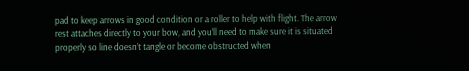pad to keep arrows in good condition or a roller to help with flight. The arrow rest attaches directly to your bow, and you’ll need to make sure it is situated properly so line doesn’t tangle or become obstructed when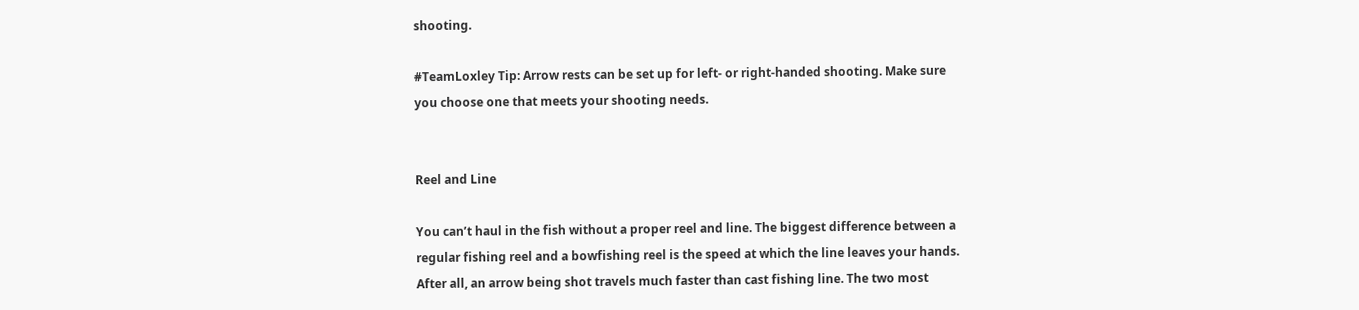shooting.

#TeamLoxley Tip: Arrow rests can be set up for left- or right-handed shooting. Make sure you choose one that meets your shooting needs.


Reel and Line

You can’t haul in the fish without a proper reel and line. The biggest difference between a regular fishing reel and a bowfishing reel is the speed at which the line leaves your hands. After all, an arrow being shot travels much faster than cast fishing line. The two most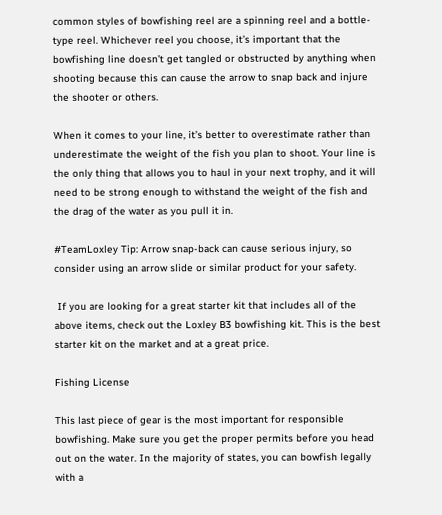common styles of bowfishing reel are a spinning reel and a bottle-type reel. Whichever reel you choose, it’s important that the bowfishing line doesn’t get tangled or obstructed by anything when shooting because this can cause the arrow to snap back and injure the shooter or others.

When it comes to your line, it’s better to overestimate rather than underestimate the weight of the fish you plan to shoot. Your line is the only thing that allows you to haul in your next trophy, and it will need to be strong enough to withstand the weight of the fish and the drag of the water as you pull it in.

#TeamLoxley Tip: Arrow snap-back can cause serious injury, so consider using an arrow slide or similar product for your safety.

 If you are looking for a great starter kit that includes all of the above items, check out the Loxley B3 bowfishing kit. This is the best starter kit on the market and at a great price.

Fishing License

This last piece of gear is the most important for responsible bowfishing. Make sure you get the proper permits before you head out on the water. In the majority of states, you can bowfish legally with a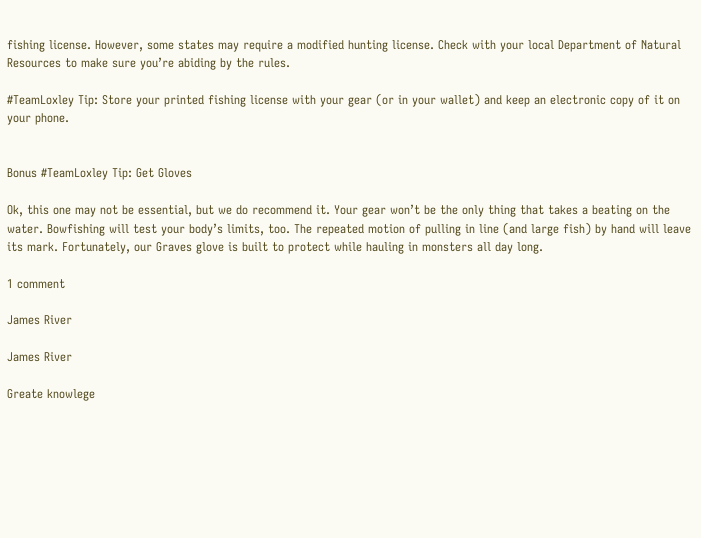fishing license. However, some states may require a modified hunting license. Check with your local Department of Natural Resources to make sure you’re abiding by the rules.

#TeamLoxley Tip: Store your printed fishing license with your gear (or in your wallet) and keep an electronic copy of it on your phone.


Bonus #TeamLoxley Tip: Get Gloves

Ok, this one may not be essential, but we do recommend it. Your gear won’t be the only thing that takes a beating on the water. Bowfishing will test your body’s limits, too. The repeated motion of pulling in line (and large fish) by hand will leave its mark. Fortunately, our Graves glove is built to protect while hauling in monsters all day long.

1 comment

James River

James River

Greate knowlege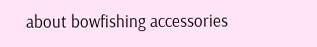about bowfishing accessories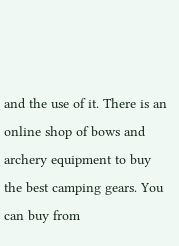and the use of it. There is an online shop of bows and archery equipment to buy the best camping gears. You can buy from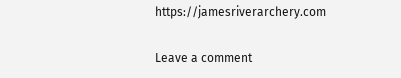https://jamesriverarchery.com

Leave a comment